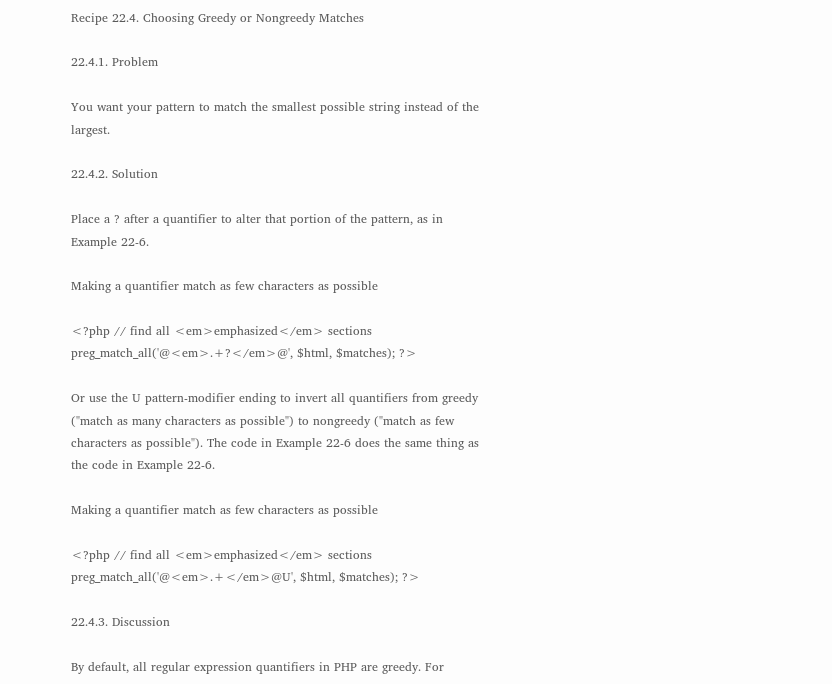Recipe 22.4. Choosing Greedy or Nongreedy Matches

22.4.1. Problem

You want your pattern to match the smallest possible string instead of the largest.

22.4.2. Solution

Place a ? after a quantifier to alter that portion of the pattern, as in Example 22-6.

Making a quantifier match as few characters as possible

<?php // find all <em>emphasized</em> sections preg_match_all('@<em>.+?</em>@', $html, $matches); ?>

Or use the U pattern-modifier ending to invert all quantifiers from greedy ("match as many characters as possible") to nongreedy ("match as few characters as possible"). The code in Example 22-6 does the same thing as the code in Example 22-6.

Making a quantifier match as few characters as possible

<?php // find all <em>emphasized</em> sections preg_match_all('@<em>.+</em>@U', $html, $matches); ?>

22.4.3. Discussion

By default, all regular expression quantifiers in PHP are greedy. For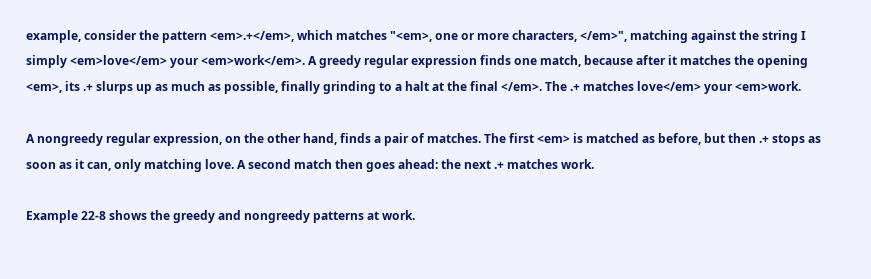example, consider the pattern <em>.+</em>, which matches "<em>, one or more characters, </em>", matching against the string I simply <em>love</em> your <em>work</em>. A greedy regular expression finds one match, because after it matches the opening <em>, its .+ slurps up as much as possible, finally grinding to a halt at the final </em>. The .+ matches love</em> your <em>work.

A nongreedy regular expression, on the other hand, finds a pair of matches. The first <em> is matched as before, but then .+ stops as soon as it can, only matching love. A second match then goes ahead: the next .+ matches work.

Example 22-8 shows the greedy and nongreedy patterns at work.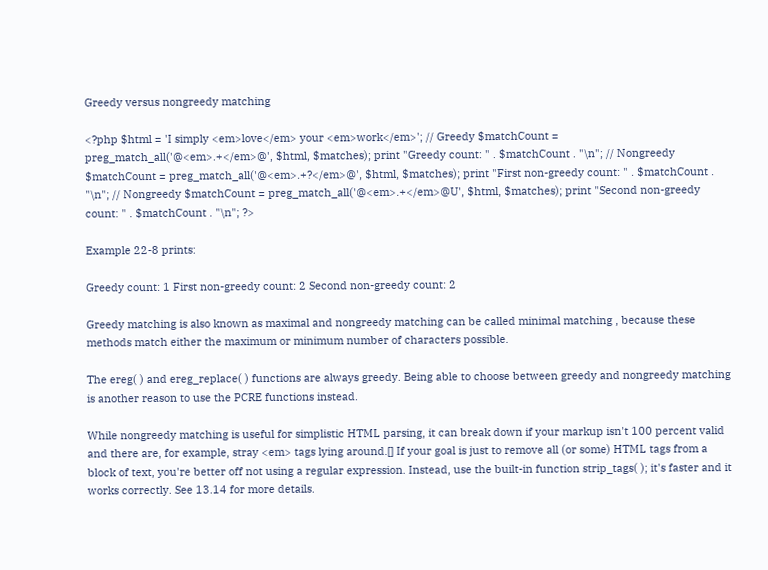Greedy versus nongreedy matching

<?php $html = 'I simply <em>love</em> your <em>work</em>'; // Greedy $matchCount = preg_match_all('@<em>.+</em>@', $html, $matches); print "Greedy count: " . $matchCount . "\n"; // Nongreedy $matchCount = preg_match_all('@<em>.+?</em>@', $html, $matches); print "First non-greedy count: " . $matchCount . "\n"; // Nongreedy $matchCount = preg_match_all('@<em>.+</em>@U', $html, $matches); print "Second non-greedy count: " . $matchCount . "\n"; ?>

Example 22-8 prints:

Greedy count: 1 First non-greedy count: 2 Second non-greedy count: 2

Greedy matching is also known as maximal and nongreedy matching can be called minimal matching , because these methods match either the maximum or minimum number of characters possible.

The ereg( ) and ereg_replace( ) functions are always greedy. Being able to choose between greedy and nongreedy matching is another reason to use the PCRE functions instead.

While nongreedy matching is useful for simplistic HTML parsing, it can break down if your markup isn't 100 percent valid and there are, for example, stray <em> tags lying around.[] If your goal is just to remove all (or some) HTML tags from a block of text, you're better off not using a regular expression. Instead, use the built-in function strip_tags( ); it's faster and it works correctly. See 13.14 for more details.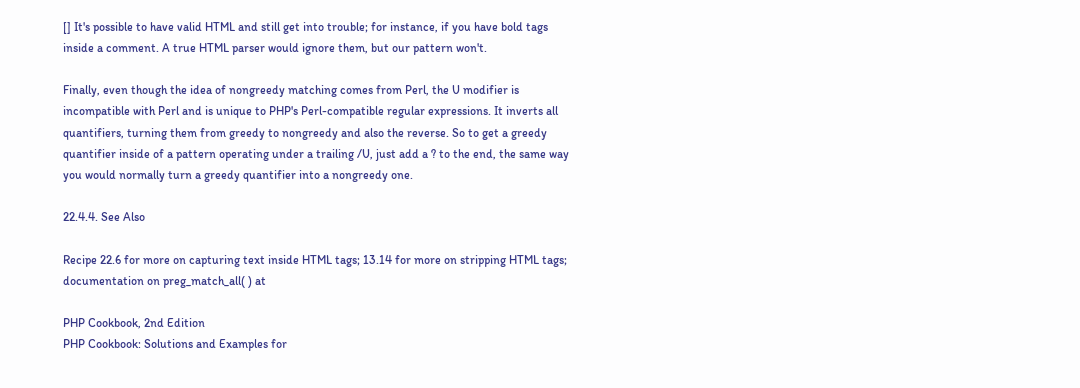[] It's possible to have valid HTML and still get into trouble; for instance, if you have bold tags inside a comment. A true HTML parser would ignore them, but our pattern won't.

Finally, even though the idea of nongreedy matching comes from Perl, the U modifier is incompatible with Perl and is unique to PHP's Perl-compatible regular expressions. It inverts all quantifiers, turning them from greedy to nongreedy and also the reverse. So to get a greedy quantifier inside of a pattern operating under a trailing /U, just add a ? to the end, the same way you would normally turn a greedy quantifier into a nongreedy one.

22.4.4. See Also

Recipe 22.6 for more on capturing text inside HTML tags; 13.14 for more on stripping HTML tags; documentation on preg_match_all( ) at

PHP Cookbook, 2nd Edition
PHP Cookbook: Solutions and Examples for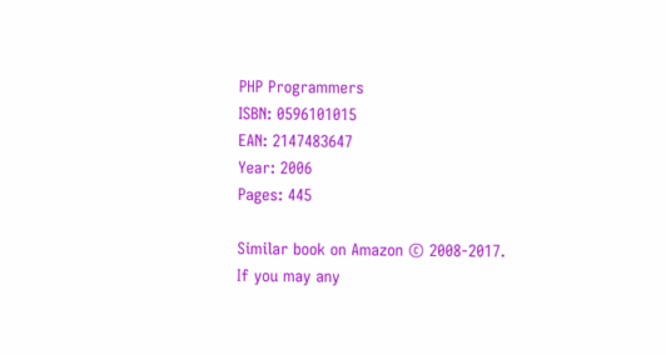PHP Programmers
ISBN: 0596101015
EAN: 2147483647
Year: 2006
Pages: 445

Similar book on Amazon © 2008-2017.
If you may any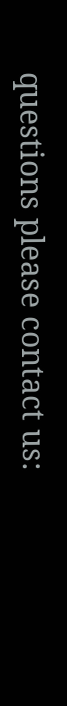questions please contact us: